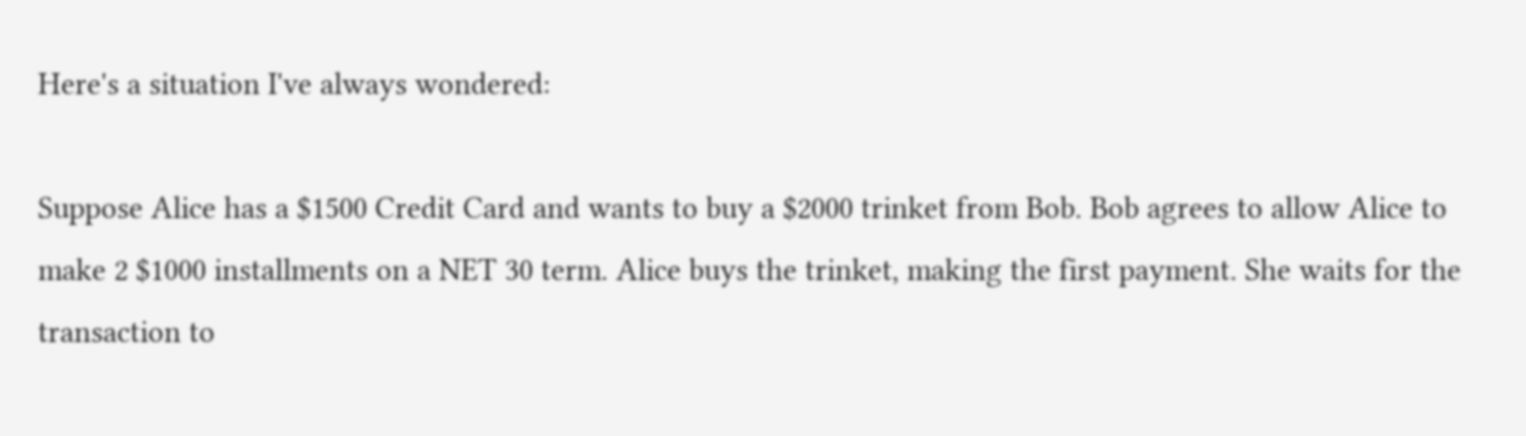Here's a situation I've always wondered:

Suppose Alice has a $1500 Credit Card and wants to buy a $2000 trinket from Bob. Bob agrees to allow Alice to make 2 $1000 installments on a NET 30 term. Alice buys the trinket, making the first payment. She waits for the transaction to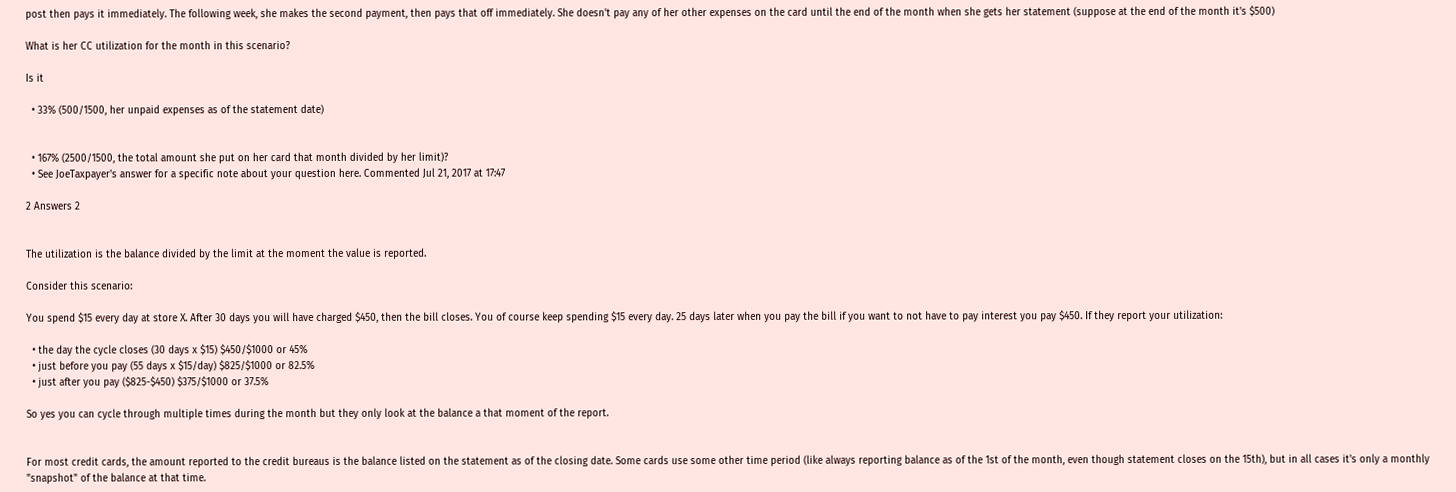post then pays it immediately. The following week, she makes the second payment, then pays that off immediately. She doesn't pay any of her other expenses on the card until the end of the month when she gets her statement (suppose at the end of the month it's $500)

What is her CC utilization for the month in this scenario?

Is it

  • 33% (500/1500, her unpaid expenses as of the statement date)


  • 167% (2500/1500, the total amount she put on her card that month divided by her limit)?
  • See JoeTaxpayer's answer for a specific note about your question here. Commented Jul 21, 2017 at 17:47

2 Answers 2


The utilization is the balance divided by the limit at the moment the value is reported.

Consider this scenario:

You spend $15 every day at store X. After 30 days you will have charged $450, then the bill closes. You of course keep spending $15 every day. 25 days later when you pay the bill if you want to not have to pay interest you pay $450. If they report your utilization:

  • the day the cycle closes (30 days x $15) $450/$1000 or 45%
  • just before you pay (55 days x $15/day) $825/$1000 or 82.5%
  • just after you pay ($825-$450) $375/$1000 or 37.5%

So yes you can cycle through multiple times during the month but they only look at the balance a that moment of the report.


For most credit cards, the amount reported to the credit bureaus is the balance listed on the statement as of the closing date. Some cards use some other time period (like always reporting balance as of the 1st of the month, even though statement closes on the 15th), but in all cases it's only a monthly "snapshot" of the balance at that time.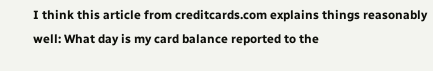I think this article from creditcards.com explains things reasonably well: What day is my card balance reported to the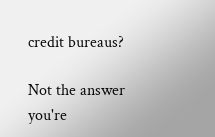credit bureaus?

Not the answer you're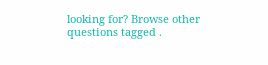looking for? Browse other questions tagged .